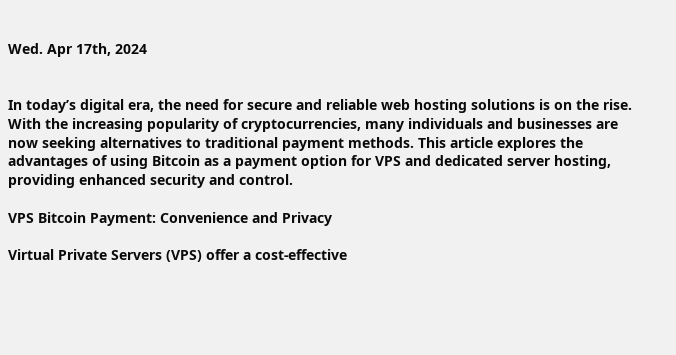Wed. Apr 17th, 2024


In today’s digital era, the need for secure and reliable web hosting solutions is on the rise. With the increasing popularity of cryptocurrencies, many individuals and businesses are now seeking alternatives to traditional payment methods. This article explores the advantages of using Bitcoin as a payment option for VPS and dedicated server hosting, providing enhanced security and control.

VPS Bitcoin Payment: Convenience and Privacy

Virtual Private Servers (VPS) offer a cost-effective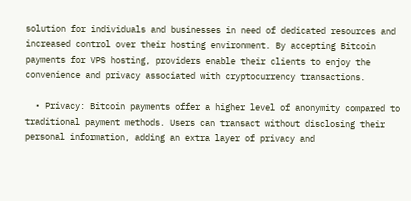solution for individuals and businesses in need of dedicated resources and increased control over their hosting environment. By accepting Bitcoin payments for VPS hosting, providers enable their clients to enjoy the convenience and privacy associated with cryptocurrency transactions.

  • Privacy: Bitcoin payments offer a higher level of anonymity compared to traditional payment methods. Users can transact without disclosing their personal information, adding an extra layer of privacy and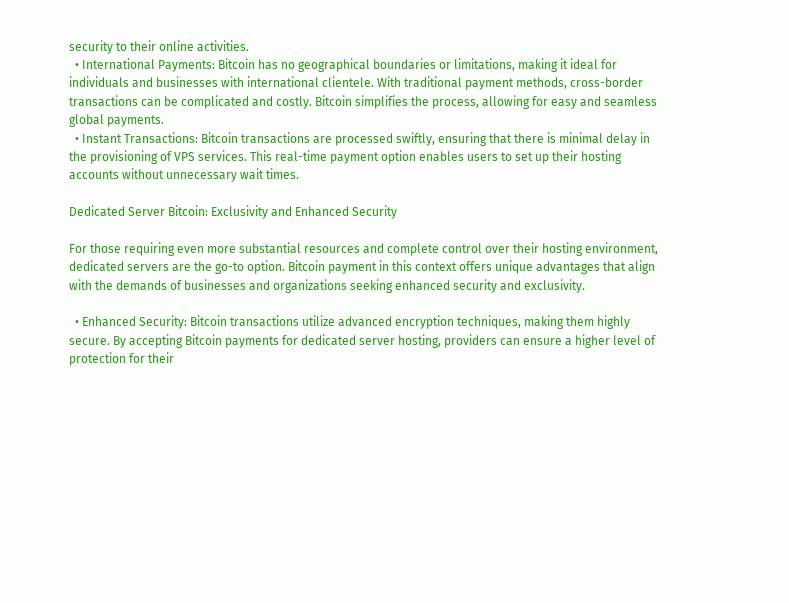security to their online activities.
  • International Payments: Bitcoin has no geographical boundaries or limitations, making it ideal for individuals and businesses with international clientele. With traditional payment methods, cross-border transactions can be complicated and costly. Bitcoin simplifies the process, allowing for easy and seamless global payments.
  • Instant Transactions: Bitcoin transactions are processed swiftly, ensuring that there is minimal delay in the provisioning of VPS services. This real-time payment option enables users to set up their hosting accounts without unnecessary wait times.

Dedicated Server Bitcoin: Exclusivity and Enhanced Security

For those requiring even more substantial resources and complete control over their hosting environment, dedicated servers are the go-to option. Bitcoin payment in this context offers unique advantages that align with the demands of businesses and organizations seeking enhanced security and exclusivity.

  • Enhanced Security: Bitcoin transactions utilize advanced encryption techniques, making them highly secure. By accepting Bitcoin payments for dedicated server hosting, providers can ensure a higher level of protection for their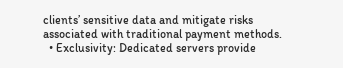clients’ sensitive data and mitigate risks associated with traditional payment methods.
  • Exclusivity: Dedicated servers provide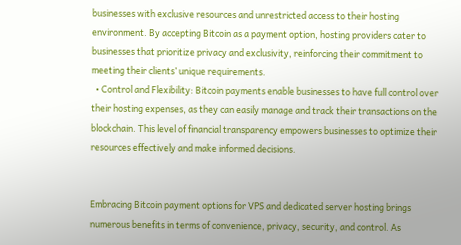businesses with exclusive resources and unrestricted access to their hosting environment. By accepting Bitcoin as a payment option, hosting providers cater to businesses that prioritize privacy and exclusivity, reinforcing their commitment to meeting their clients’ unique requirements.
  • Control and Flexibility: Bitcoin payments enable businesses to have full control over their hosting expenses, as they can easily manage and track their transactions on the blockchain. This level of financial transparency empowers businesses to optimize their resources effectively and make informed decisions.


Embracing Bitcoin payment options for VPS and dedicated server hosting brings numerous benefits in terms of convenience, privacy, security, and control. As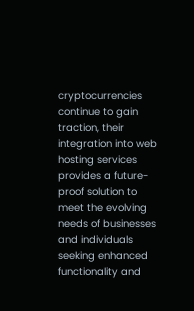cryptocurrencies continue to gain traction, their integration into web hosting services provides a future-proof solution to meet the evolving needs of businesses and individuals seeking enhanced functionality and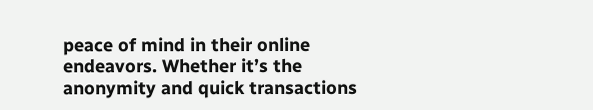peace of mind in their online endeavors. Whether it’s the anonymity and quick transactions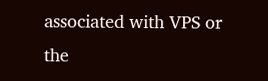associated with VPS or the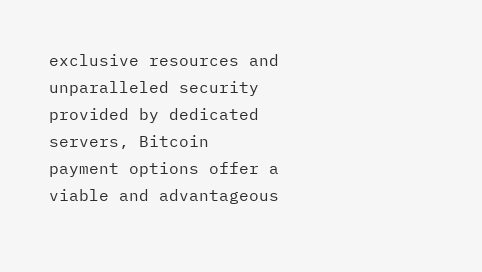exclusive resources and unparalleled security provided by dedicated servers, Bitcoin payment options offer a viable and advantageous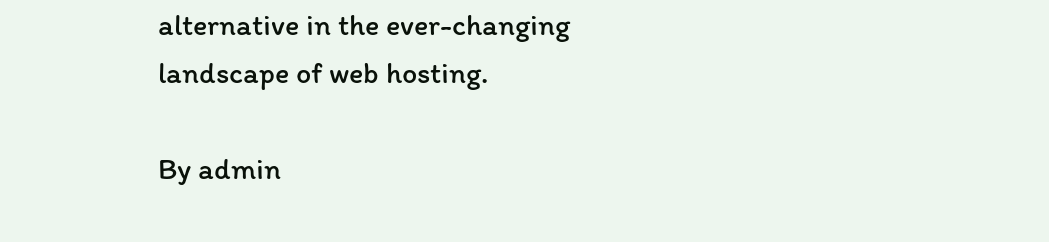alternative in the ever-changing landscape of web hosting.

By admin